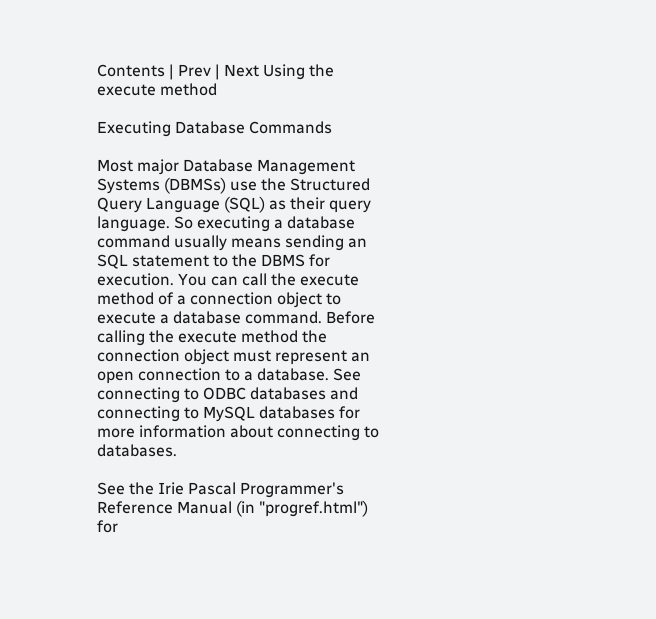Contents | Prev | Next Using the execute method

Executing Database Commands

Most major Database Management Systems (DBMSs) use the Structured Query Language (SQL) as their query language. So executing a database command usually means sending an SQL statement to the DBMS for execution. You can call the execute method of a connection object to execute a database command. Before calling the execute method the connection object must represent an open connection to a database. See connecting to ODBC databases and connecting to MySQL databases for more information about connecting to databases.

See the Irie Pascal Programmer's Reference Manual (in "progref.html") for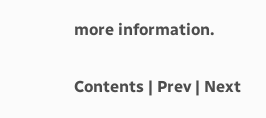more information.

Contents | Prev | Next